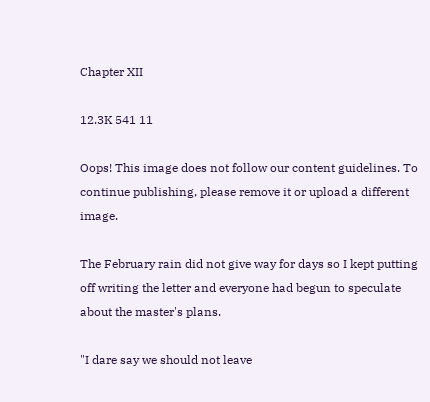Chapter XII

12.3K 541 11

Oops! This image does not follow our content guidelines. To continue publishing, please remove it or upload a different image.

The February rain did not give way for days so I kept putting off writing the letter and everyone had begun to speculate about the master's plans.

"I dare say we should not leave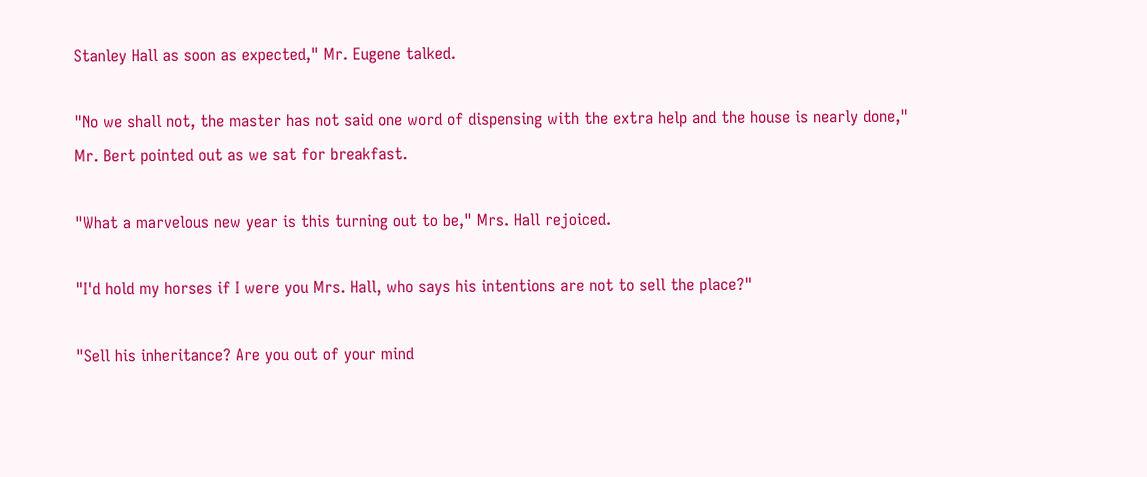Stanley Hall as soon as expected," Mr. Eugene talked.

"No we shall not, the master has not said one word of dispensing with the extra help and the house is nearly done," Mr. Bert pointed out as we sat for breakfast.

"What a marvelous new year is this turning out to be," Mrs. Hall rejoiced.

"I'd hold my horses if I were you Mrs. Hall, who says his intentions are not to sell the place?"

"Sell his inheritance? Are you out of your mind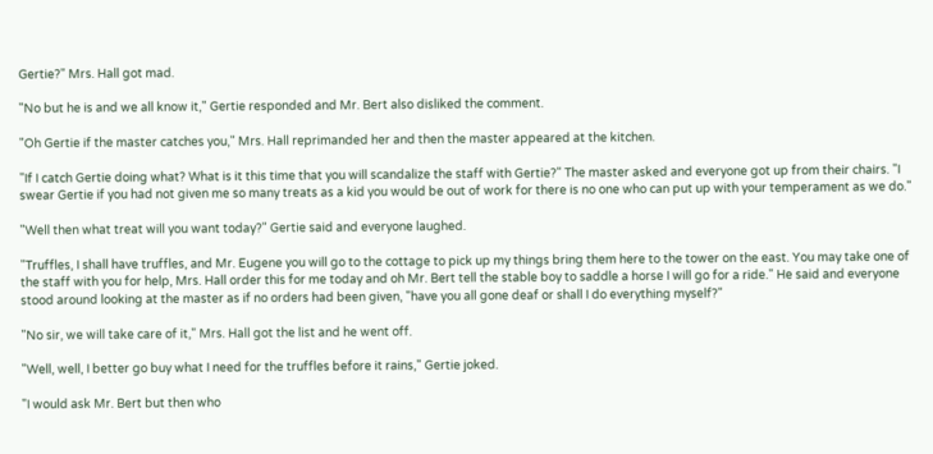Gertie?" Mrs. Hall got mad.

"No but he is and we all know it," Gertie responded and Mr. Bert also disliked the comment.

"Oh Gertie if the master catches you," Mrs. Hall reprimanded her and then the master appeared at the kitchen.

"If I catch Gertie doing what? What is it this time that you will scandalize the staff with Gertie?" The master asked and everyone got up from their chairs. "I swear Gertie if you had not given me so many treats as a kid you would be out of work for there is no one who can put up with your temperament as we do."

"Well then what treat will you want today?" Gertie said and everyone laughed.

"Truffles, I shall have truffles, and Mr. Eugene you will go to the cottage to pick up my things bring them here to the tower on the east. You may take one of the staff with you for help, Mrs. Hall order this for me today and oh Mr. Bert tell the stable boy to saddle a horse I will go for a ride." He said and everyone stood around looking at the master as if no orders had been given, "have you all gone deaf or shall I do everything myself?"

"No sir, we will take care of it," Mrs. Hall got the list and he went off.

"Well, well, I better go buy what I need for the truffles before it rains," Gertie joked.

"I would ask Mr. Bert but then who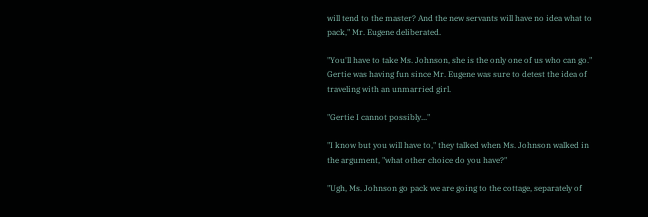will tend to the master? And the new servants will have no idea what to pack," Mr. Eugene deliberated.

"You'll have to take Ms. Johnson, she is the only one of us who can go." Gertie was having fun since Mr. Eugene was sure to detest the idea of traveling with an unmarried girl.

"Gertie I cannot possibly..."

"I know but you will have to," they talked when Ms. Johnson walked in the argument, "what other choice do you have?"

"Ugh, Ms. Johnson go pack we are going to the cottage, separately of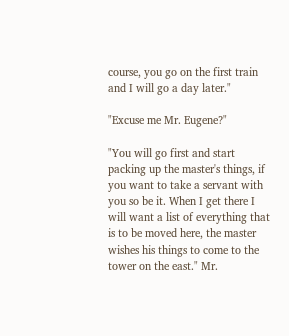course, you go on the first train and I will go a day later."

"Excuse me Mr. Eugene?"

"You will go first and start packing up the master's things, if you want to take a servant with you so be it. When I get there I will want a list of everything that is to be moved here, the master wishes his things to come to the tower on the east." Mr.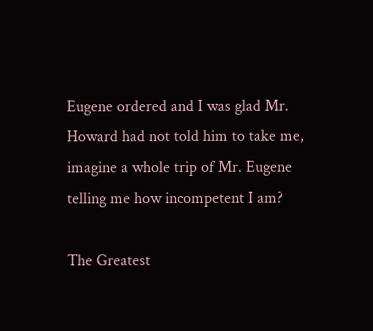Eugene ordered and I was glad Mr. Howard had not told him to take me, imagine a whole trip of Mr. Eugene telling me how incompetent I am?

The Greatest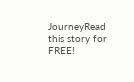JourneyRead this story for FREE!